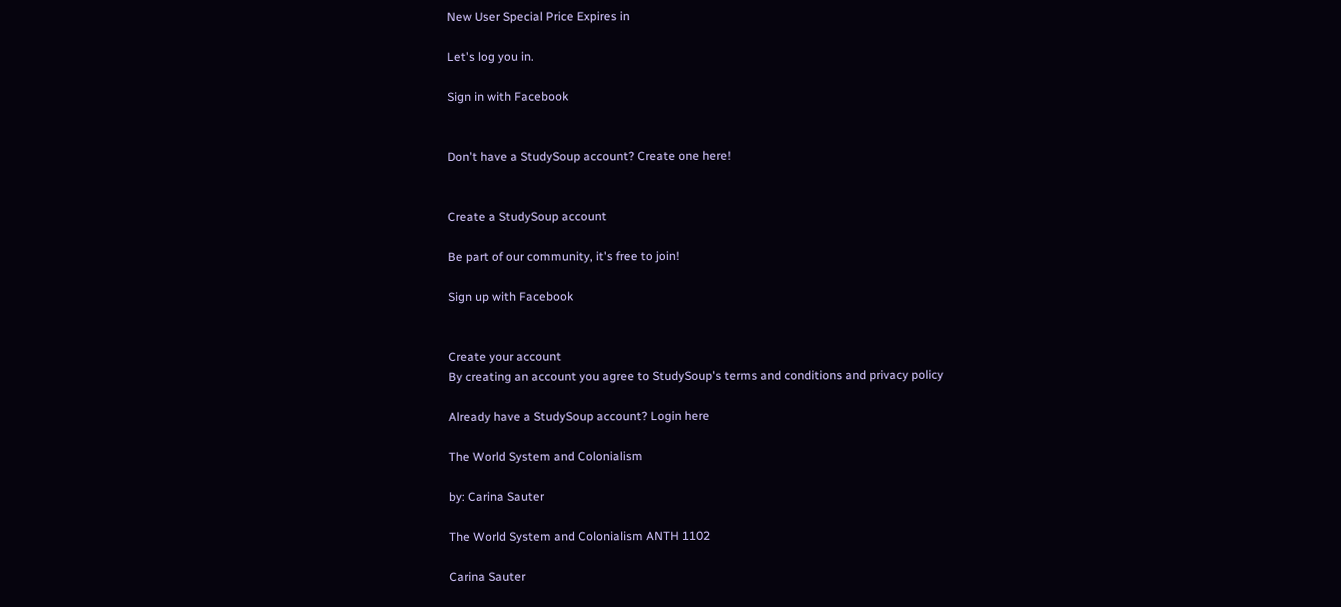New User Special Price Expires in

Let's log you in.

Sign in with Facebook


Don't have a StudySoup account? Create one here!


Create a StudySoup account

Be part of our community, it's free to join!

Sign up with Facebook


Create your account
By creating an account you agree to StudySoup's terms and conditions and privacy policy

Already have a StudySoup account? Login here

The World System and Colonialism

by: Carina Sauter

The World System and Colonialism ANTH 1102

Carina Sauter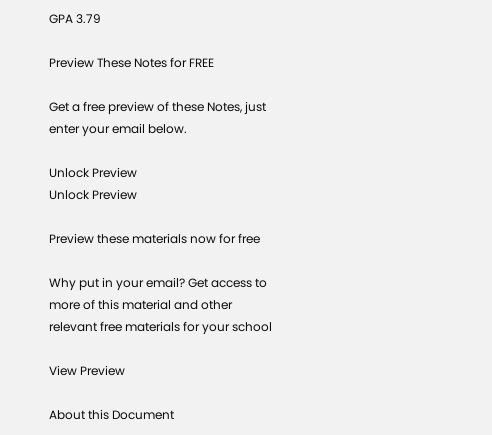GPA 3.79

Preview These Notes for FREE

Get a free preview of these Notes, just enter your email below.

Unlock Preview
Unlock Preview

Preview these materials now for free

Why put in your email? Get access to more of this material and other relevant free materials for your school

View Preview

About this Document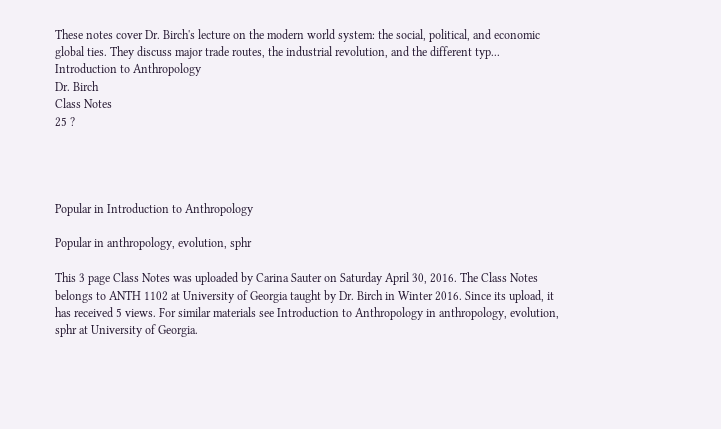These notes cover Dr. Birch's lecture on the modern world system: the social, political, and economic global ties. They discuss major trade routes, the industrial revolution, and the different typ...
Introduction to Anthropology
Dr. Birch
Class Notes
25 ?




Popular in Introduction to Anthropology

Popular in anthropology, evolution, sphr

This 3 page Class Notes was uploaded by Carina Sauter on Saturday April 30, 2016. The Class Notes belongs to ANTH 1102 at University of Georgia taught by Dr. Birch in Winter 2016. Since its upload, it has received 5 views. For similar materials see Introduction to Anthropology in anthropology, evolution, sphr at University of Georgia.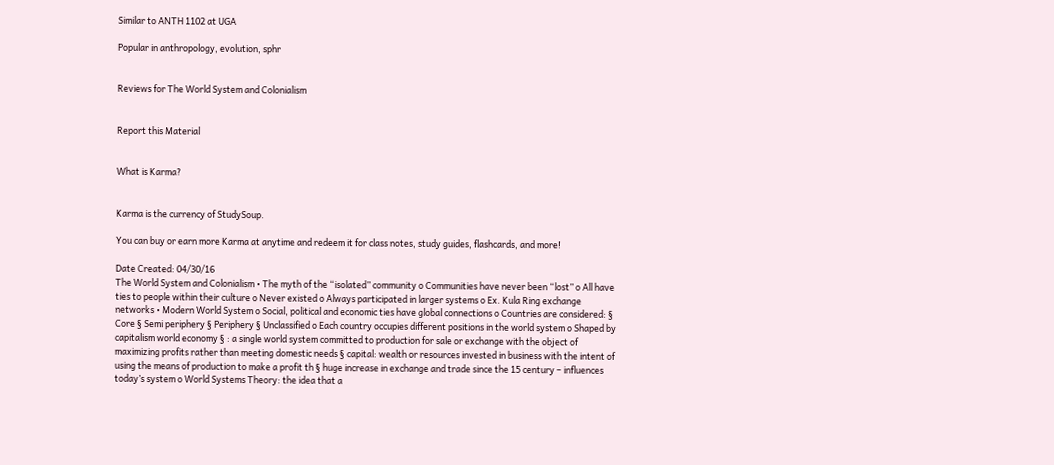Similar to ANTH 1102 at UGA

Popular in anthropology, evolution, sphr


Reviews for The World System and Colonialism


Report this Material


What is Karma?


Karma is the currency of StudySoup.

You can buy or earn more Karma at anytime and redeem it for class notes, study guides, flashcards, and more!

Date Created: 04/30/16
The World System and Colonialism • The myth of the “isolated” community o Communities have never been “lost” o All have ties to people within their culture o Never existed o Always participated in larger systems o Ex. Kula Ring exchange networks • Modern World System o Social, political and economic ties have global connections o Countries are considered: § Core § Semi periphery § Periphery § Unclassified o Each country occupies different positions in the world system o Shaped by capitalism world economy § : a single world system committed to production for sale or exchange with the object of maximizing profits rather than meeting domestic needs § capital: wealth or resources invested in business with the intent of using the means of production to make a profit th § huge increase in exchange and trade since the 15 century – influences today’s system o World Systems Theory: the idea that a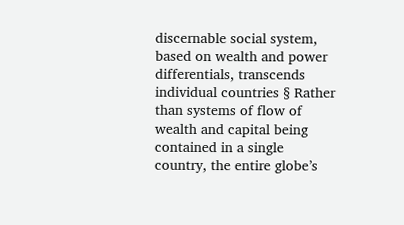discernable social system, based on wealth and power differentials, transcends individual countries § Rather than systems of flow of wealth and capital being contained in a single country, the entire globe’s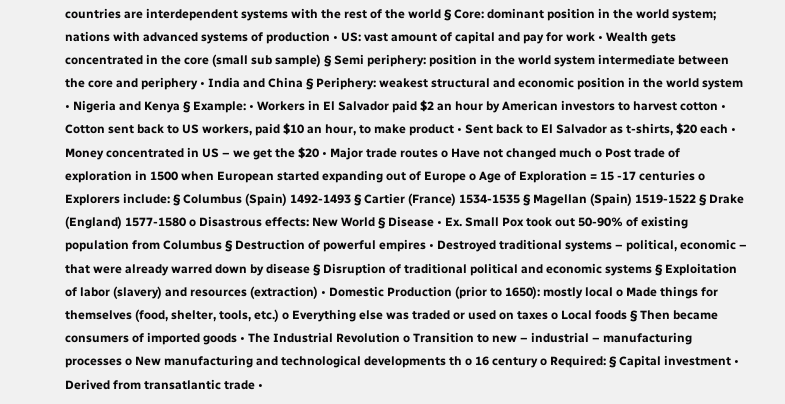countries are interdependent systems with the rest of the world § Core: dominant position in the world system; nations with advanced systems of production • US: vast amount of capital and pay for work • Wealth gets concentrated in the core (small sub sample) § Semi periphery: position in the world system intermediate between the core and periphery • India and China § Periphery: weakest structural and economic position in the world system • Nigeria and Kenya § Example: • Workers in El Salvador paid $2 an hour by American investors to harvest cotton • Cotton sent back to US workers, paid $10 an hour, to make product • Sent back to El Salvador as t-shirts, $20 each • Money concentrated in US – we get the $20 • Major trade routes o Have not changed much o Post trade of exploration in 1500 when European started expanding out of Europe o Age of Exploration = 15 -17 centuries o Explorers include: § Columbus (Spain) 1492-1493 § Cartier (France) 1534-1535 § Magellan (Spain) 1519-1522 § Drake (England) 1577-1580 o Disastrous effects: New World § Disease • Ex. Small Pox took out 50-90% of existing population from Columbus § Destruction of powerful empires • Destroyed traditional systems – political, economic – that were already warred down by disease § Disruption of traditional political and economic systems § Exploitation of labor (slavery) and resources (extraction) • Domestic Production (prior to 1650): mostly local o Made things for themselves (food, shelter, tools, etc.) o Everything else was traded or used on taxes o Local foods § Then became consumers of imported goods • The Industrial Revolution o Transition to new – industrial – manufacturing processes o New manufacturing and technological developments th o 16 century o Required: § Capital investment • Derived from transatlantic trade •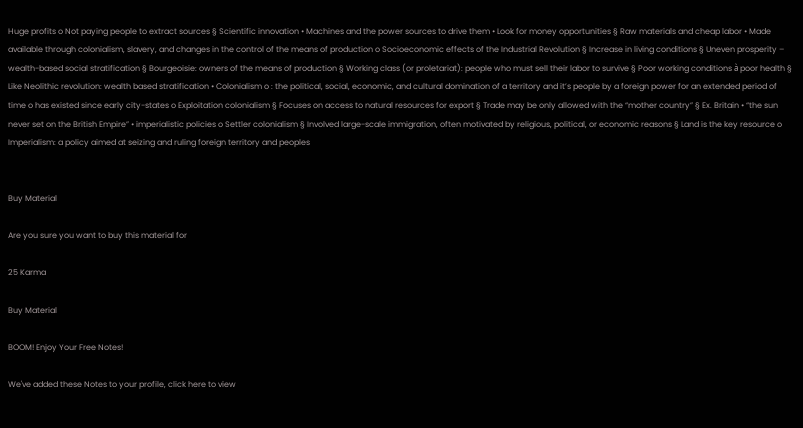Huge profits o Not paying people to extract sources § Scientific innovation • Machines and the power sources to drive them • Look for money opportunities § Raw materials and cheap labor • Made available through colonialism, slavery, and changes in the control of the means of production o Socioeconomic effects of the Industrial Revolution § Increase in living conditions § Uneven prosperity – wealth-based social stratification § Bourgeoisie: owners of the means of production § Working class (or proletariat): people who must sell their labor to survive § Poor working conditions à poor health § Like Neolithic revolution: wealth based stratification • Colonialism o : the political, social, economic, and cultural domination of a territory and it’s people by a foreign power for an extended period of time o has existed since early city-states o Exploitation colonialism § Focuses on access to natural resources for export § Trade may be only allowed with the “mother country” § Ex. Britain • “the sun never set on the British Empire” • imperialistic policies o Settler colonialism § Involved large-scale immigration, often motivated by religious, political, or economic reasons § Land is the key resource o Imperialism: a policy aimed at seizing and ruling foreign territory and peoples


Buy Material

Are you sure you want to buy this material for

25 Karma

Buy Material

BOOM! Enjoy Your Free Notes!

We've added these Notes to your profile, click here to view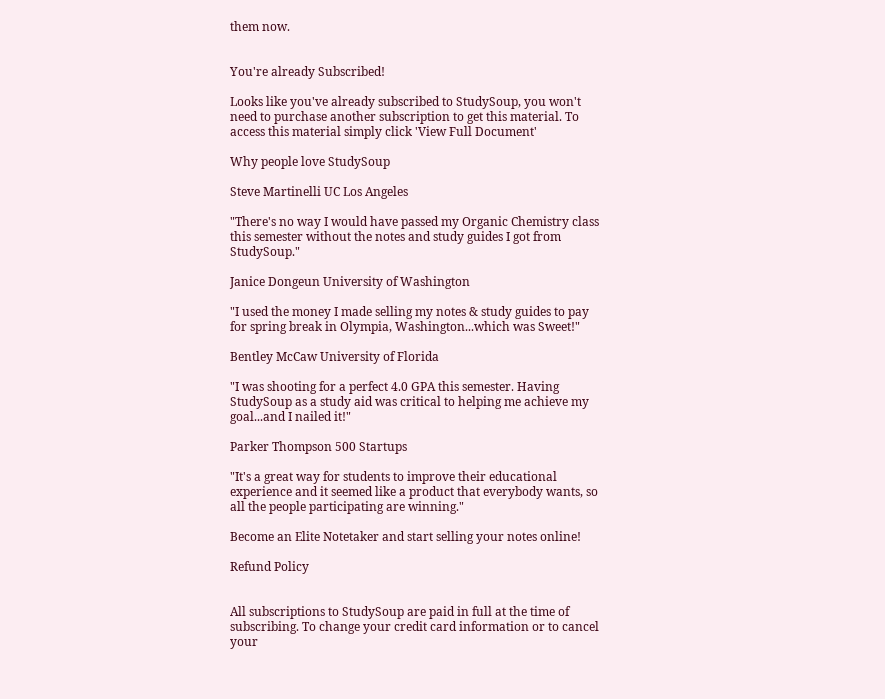them now.


You're already Subscribed!

Looks like you've already subscribed to StudySoup, you won't need to purchase another subscription to get this material. To access this material simply click 'View Full Document'

Why people love StudySoup

Steve Martinelli UC Los Angeles

"There's no way I would have passed my Organic Chemistry class this semester without the notes and study guides I got from StudySoup."

Janice Dongeun University of Washington

"I used the money I made selling my notes & study guides to pay for spring break in Olympia, Washington...which was Sweet!"

Bentley McCaw University of Florida

"I was shooting for a perfect 4.0 GPA this semester. Having StudySoup as a study aid was critical to helping me achieve my goal...and I nailed it!"

Parker Thompson 500 Startups

"It's a great way for students to improve their educational experience and it seemed like a product that everybody wants, so all the people participating are winning."

Become an Elite Notetaker and start selling your notes online!

Refund Policy


All subscriptions to StudySoup are paid in full at the time of subscribing. To change your credit card information or to cancel your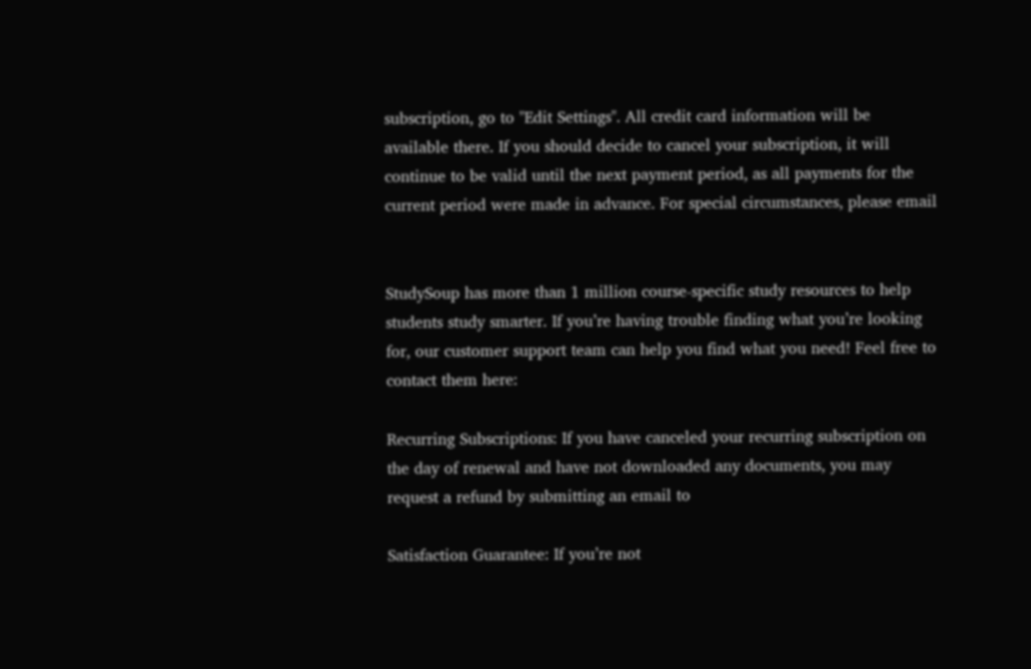subscription, go to "Edit Settings". All credit card information will be available there. If you should decide to cancel your subscription, it will continue to be valid until the next payment period, as all payments for the current period were made in advance. For special circumstances, please email


StudySoup has more than 1 million course-specific study resources to help students study smarter. If you’re having trouble finding what you’re looking for, our customer support team can help you find what you need! Feel free to contact them here:

Recurring Subscriptions: If you have canceled your recurring subscription on the day of renewal and have not downloaded any documents, you may request a refund by submitting an email to

Satisfaction Guarantee: If you’re not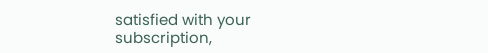satisfied with your subscription,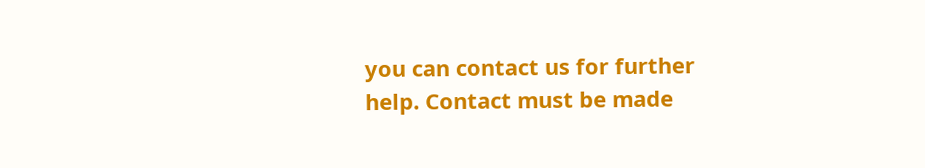you can contact us for further help. Contact must be made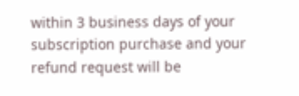within 3 business days of your subscription purchase and your refund request will be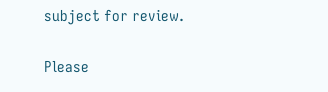subject for review.

Please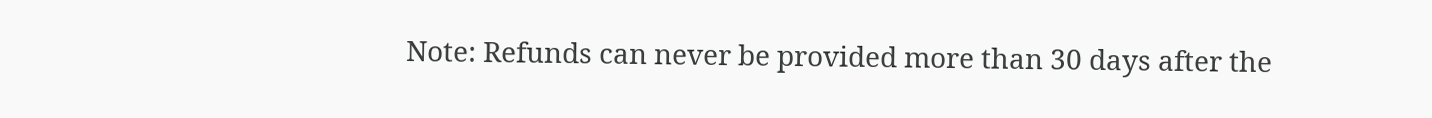Note: Refunds can never be provided more than 30 days after the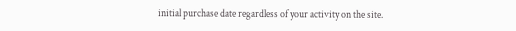initial purchase date regardless of your activity on the site.